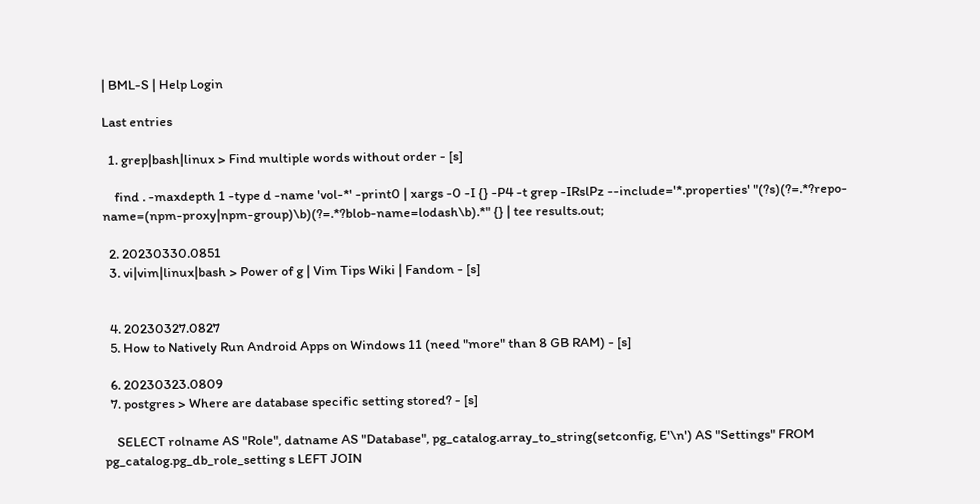| BML-S | Help Login

Last entries

  1. grep|bash|linux > Find multiple words without order - [s]

    find . -maxdepth 1 -type d -name 'vol-*' -print0 | xargs -0 -I {} -P4 -t grep -IRslPz --include='*.properties' "(?s)(?=.*?repo-name=(npm-proxy|npm-group)\b)(?=.*?blob-name=lodash\b).*" {} | tee results.out;

  2. 20230330.0851
  3. vi|vim|linux|bash > Power of g | Vim Tips Wiki | Fandom - [s]


  4. 20230327.0827
  5. How to Natively Run Android Apps on Windows 11 (need "more" than 8 GB RAM) - [s]

  6. 20230323.0809
  7. postgres > Where are database specific setting stored? - [s]

    SELECT rolname AS "Role", datname AS "Database", pg_catalog.array_to_string(setconfig, E'\n') AS "Settings" FROM pg_catalog.pg_db_role_setting s LEFT JOIN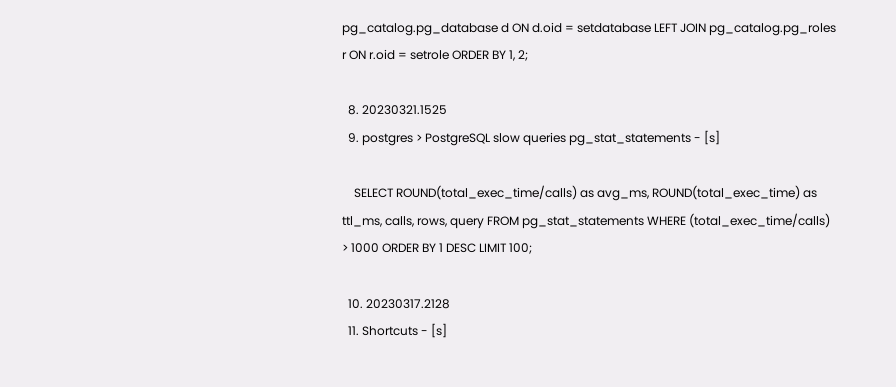pg_catalog.pg_database d ON d.oid = setdatabase LEFT JOIN pg_catalog.pg_roles r ON r.oid = setrole ORDER BY 1, 2;

  8. 20230321.1525
  9. postgres > PostgreSQL slow queries pg_stat_statements - [s]

    SELECT ROUND(total_exec_time/calls) as avg_ms, ROUND(total_exec_time) as ttl_ms, calls, rows, query FROM pg_stat_statements WHERE (total_exec_time/calls) > 1000 ORDER BY 1 DESC LIMIT 100;

  10. 20230317.2128
  11. Shortcuts - [s]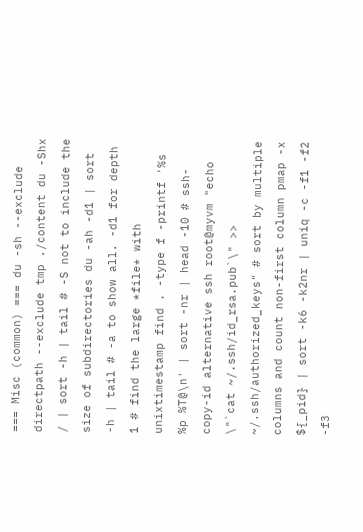=== Misc (common) === du -sh --exclude directpath --exclude tmp ./content du -Shx / | sort -h | tail # -S not to include the size of subdirectories du -ah -d1 | sort -h | tail # -a to show all. -d1 for depth 1 # find the large *file* with unixtimestamp find . -type f -printf '%s %p %T@\n' | sort -nr | head -10 # ssh-copy-id alternative ssh root@myvm "echo \"`cat ~/.ssh/id_rsa.pub`\" >> ~/.ssh/authorized_keys" # sort by multiple columns and count non-first column pmap -x ${_pid} | sort -k6 -k2nr | uniq -c -f1 -f2 -f3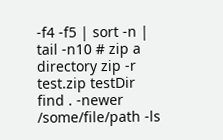-f4 -f5 | sort -n | tail -n10 # zip a directory zip -r test.zip testDir find . -newer /some/file/path -ls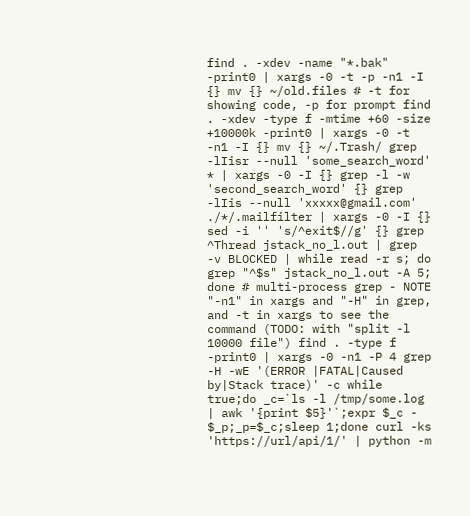find . -xdev -name "*.bak" -print0 | xargs -0 -t -p -n1 -I {} mv {} ~/old.files # -t for showing code, -p for prompt find . -xdev -type f -mtime +60 -size +10000k -print0 | xargs -0 -t -n1 -I {} mv {} ~/.Trash/ grep -lIisr --null 'some_search_word' * | xargs -0 -I {} grep -l -w 'second_search_word' {} grep -lIis --null 'xxxxx@gmail.com' ./*/.mailfilter | xargs -0 -I {} sed -i '' 's/^exit$//g' {} grep ^Thread jstack_no_l.out | grep -v BLOCKED | while read -r s; do grep "^$s" jstack_no_l.out -A 5; done # multi-process grep - NOTE "-n1" in xargs and "-H" in grep, and -t in xargs to see the command (TODO: with "split -l 10000 file") find . -type f -print0 | xargs -0 -n1 -P 4 grep -H -wE '(ERROR |FATAL|Caused by|Stack trace)' -c while true;do _c=`ls -l /tmp/some.log | awk '{print $5}'`;expr $_c - $_p;_p=$_c;sleep 1;done curl -ks 'https://url/api/1/' | python -m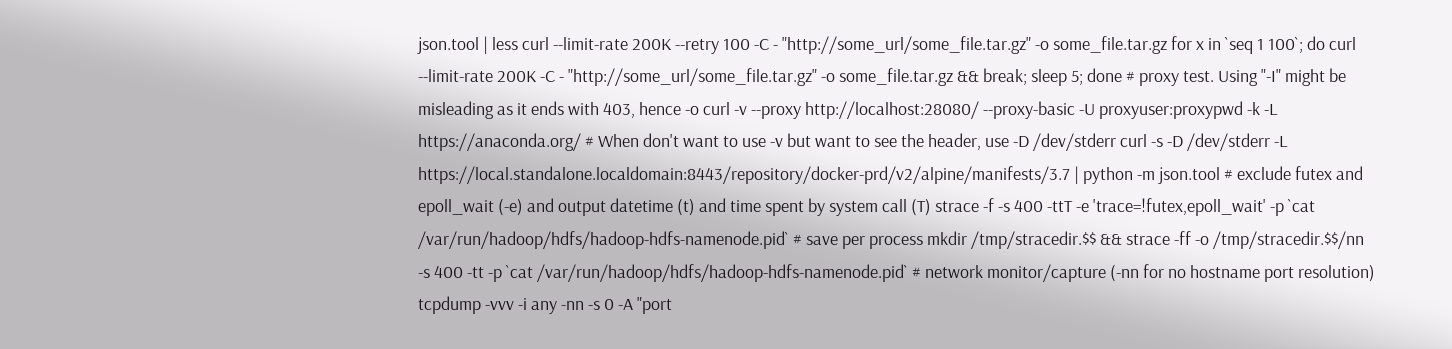json.tool | less curl --limit-rate 200K --retry 100 -C - "http://some_url/some_file.tar.gz" -o some_file.tar.gz for x in `seq 1 100`; do curl --limit-rate 200K -C - "http://some_url/some_file.tar.gz" -o some_file.tar.gz && break; sleep 5; done # proxy test. Using "-I" might be misleading as it ends with 403, hence -o curl -v --proxy http://localhost:28080/ --proxy-basic -U proxyuser:proxypwd -k -L https://anaconda.org/ # When don't want to use -v but want to see the header, use -D /dev/stderr curl -s -D /dev/stderr -L https://local.standalone.localdomain:8443/repository/docker-prd/v2/alpine/manifests/3.7 | python -m json.tool # exclude futex and epoll_wait (-e) and output datetime (t) and time spent by system call (T) strace -f -s 400 -ttT -e 'trace=!futex,epoll_wait' -p `cat /var/run/hadoop/hdfs/hadoop-hdfs-namenode.pid` # save per process mkdir /tmp/stracedir.$$ && strace -ff -o /tmp/stracedir.$$/nn -s 400 -tt -p `cat /var/run/hadoop/hdfs/hadoop-hdfs-namenode.pid` # network monitor/capture (-nn for no hostname port resolution) tcpdump -vvv -i any -nn -s 0 -A "port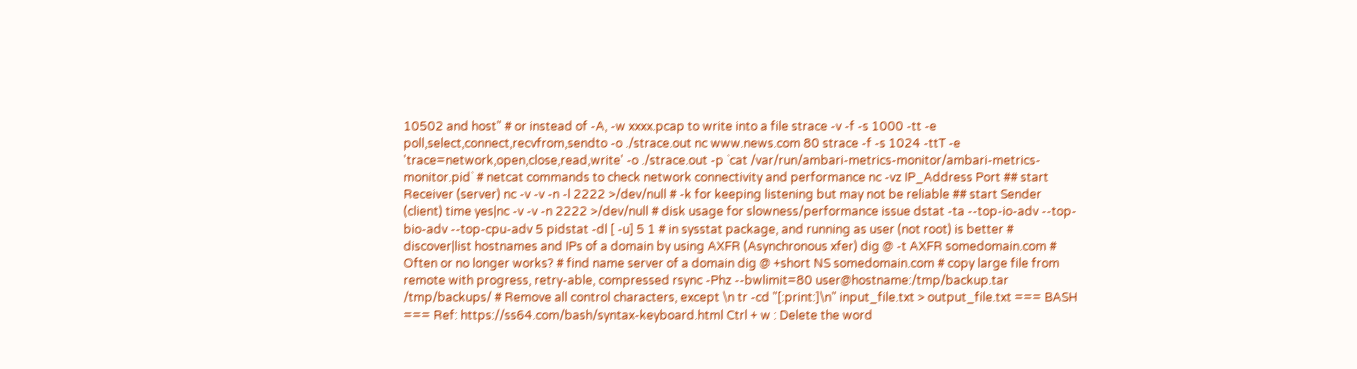10502 and host" # or instead of -A, -w xxxx.pcap to write into a file strace -v -f -s 1000 -tt -e poll,select,connect,recvfrom,sendto -o ./strace.out nc www.news.com 80 strace -f -s 1024 -ttT -e 'trace=network,open,close,read,write' -o ./strace.out -p `cat /var/run/ambari-metrics-monitor/ambari-metrics-monitor.pid` # netcat commands to check network connectivity and performance nc -vz IP_Address Port ## start Receiver (server) nc -v -v -n -l 2222 >/dev/null # -k for keeping listening but may not be reliable ## start Sender (client) time yes|nc -v -v -n 2222 >/dev/null # disk usage for slowness/performance issue dstat -ta --top-io-adv --top-bio-adv --top-cpu-adv 5 pidstat -dl [ -u] 5 1 # in sysstat package, and running as user (not root) is better # discover|list hostnames and IPs of a domain by using AXFR (Asynchronous xfer) dig @ -t AXFR somedomain.com # Often or no longer works? # find name server of a domain dig @ +short NS somedomain.com # copy large file from remote with progress, retry-able, compressed rsync -Phz --bwlimit=80 user@hostname:/tmp/backup.tar /tmp/backups/ # Remove all control characters, except \n tr -cd "[:print:]\n" input_file.txt > output_file.txt === BASH === Ref: https://ss64.com/bash/syntax-keyboard.html Ctrl + w : Delete the word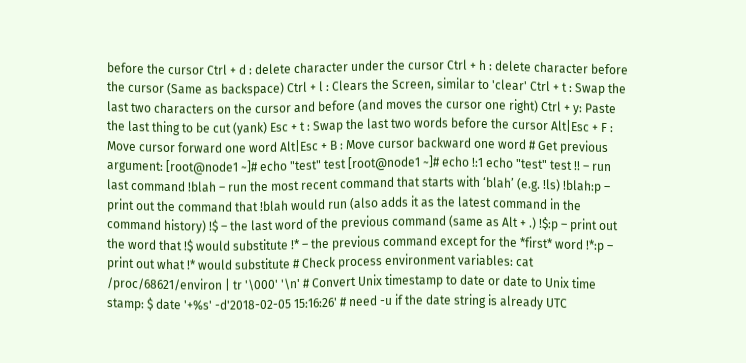before the cursor Ctrl + d : delete character under the cursor Ctrl + h : delete character before the cursor (Same as backspace) Ctrl + l : Clears the Screen, similar to 'clear' Ctrl + t : Swap the last two characters on the cursor and before (and moves the cursor one right) Ctrl + y: Paste the last thing to be cut (yank) Esc + t : Swap the last two words before the cursor Alt|Esc + F : Move cursor forward one word Alt|Esc + B : Move cursor backward one word # Get previous argument: [root@node1 ~]# echo "test" test [root@node1 ~]# echo !:1 echo "test" test !! – run last command !blah – run the most recent command that starts with ‘blah’ (e.g. !ls) !blah:p – print out the command that !blah would run (also adds it as the latest command in the command history) !$ – the last word of the previous command (same as Alt + .) !$:p – print out the word that !$ would substitute !* – the previous command except for the *first* word !*:p – print out what !* would substitute # Check process environment variables: cat /proc/68621/environ | tr '\000' '\n' # Convert Unix timestamp to date or date to Unix time stamp: $ date '+%s' -d'2018-02-05 15:16:26' # need -u if the date string is already UTC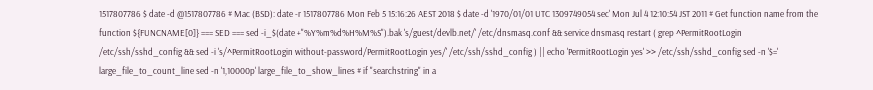1517807786 $ date -d @1517807786 # Mac (BSD): date -r 1517807786 Mon Feb 5 15:16:26 AEST 2018 $ date -d '1970/01/01 UTC 1309749054 sec' Mon Jul 4 12:10:54 JST 2011 # Get function name from the function ${FUNCNAME[0]} === SED === sed -i_$(date +"%Y%m%d%H%M%S").bak 's/guest/devlb.net/' /etc/dnsmasq.conf && service dnsmasq restart ( grep ^PermitRootLogin /etc/ssh/sshd_config && sed -i 's/^PermitRootLogin without-password/PermitRootLogin yes/' /etc/ssh/sshd_config ) || echo 'PermitRootLogin yes' >> /etc/ssh/sshd_config sed -n '$=' large_file_to_count_line sed -n '1,10000p' large_file_to_show_lines # if "searchstring" in a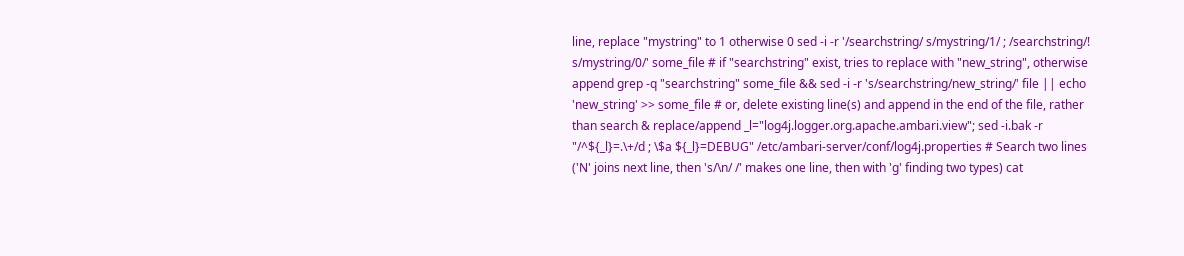line, replace "mystring" to 1 otherwise 0 sed -i -r '/searchstring/ s/mystring/1/ ; /searchstring/! s/mystring/0/' some_file # if "searchstring" exist, tries to replace with "new_string", otherwise append grep -q "searchstring" some_file && sed -i -r 's/searchstring/new_string/' file || echo 'new_string' >> some_file # or, delete existing line(s) and append in the end of the file, rather than search & replace/append _l="log4j.logger.org.apache.ambari.view"; sed -i.bak -r "/^${_l}=.\+/d ; \$a ${_l}=DEBUG" /etc/ambari-server/conf/log4j.properties # Search two lines ('N' joins next line, then 's/\n/ /' makes one line, then with 'g' finding two types) cat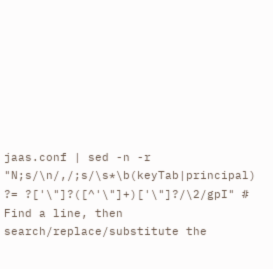jaas.conf | sed -n -r "N;s/\n/,/;s/\s*\b(keyTab|principal) ?= ?['\"]?([^'\"]+)['\"]?/\2/gpI" # Find a line, then search/replace/substitute the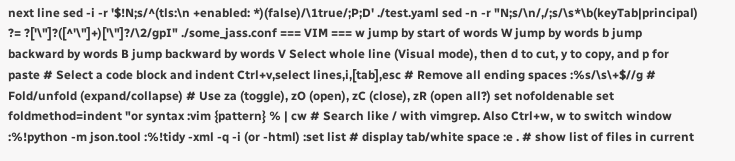next line sed -i -r '$!N;s/^(tls:\n +enabled: *)(false)/\1true/;P;D' ./test.yaml sed -n -r "N;s/\n/,/;s/\s*\b(keyTab|principal) ?= ?['\"]?([^'\"]+)['\"]?/\2/gpI" ./some_jass.conf === VIM === w jump by start of words W jump by words b jump backward by words B jump backward by words V Select whole line (Visual mode), then d to cut, y to copy, and p for paste # Select a code block and indent Ctrl+v,select lines,i,[tab],esc # Remove all ending spaces :%s/\s\+$//g # Fold/unfold (expand/collapse) # Use za (toggle), zO (open), zC (close), zR (open all?) set nofoldenable set foldmethod=indent "or syntax :vim {pattern} % | cw # Search like / with vimgrep. Also Ctrl+w, w to switch window :%!python -m json.tool :%!tidy -xml -q -i (or -html) :set list # display tab/white space :e . # show list of files in current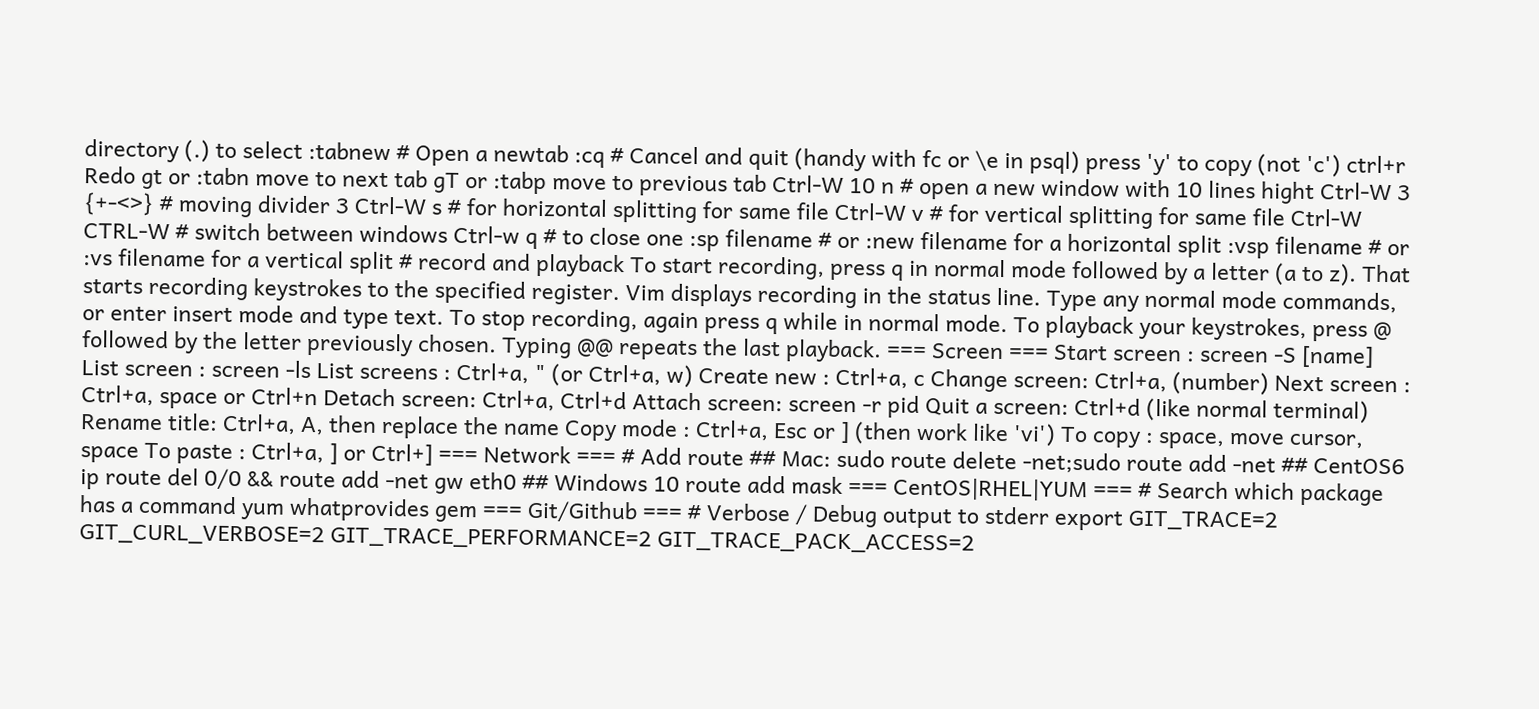directory (.) to select :tabnew # Open a newtab :cq # Cancel and quit (handy with fc or \e in psql) press 'y' to copy (not 'c') ctrl+r Redo gt or :tabn move to next tab gT or :tabp move to previous tab Ctrl-W 10 n # open a new window with 10 lines hight Ctrl-W 3 {+-<>} # moving divider 3 Ctrl-W s # for horizontal splitting for same file Ctrl-W v # for vertical splitting for same file Ctrl-W CTRL-W # switch between windows Ctrl-w q # to close one :sp filename # or :new filename for a horizontal split :vsp filename # or :vs filename for a vertical split # record and playback To start recording, press q in normal mode followed by a letter (a to z). That starts recording keystrokes to the specified register. Vim displays recording in the status line. Type any normal mode commands, or enter insert mode and type text. To stop recording, again press q while in normal mode. To playback your keystrokes, press @ followed by the letter previously chosen. Typing @@ repeats the last playback. === Screen === Start screen : screen -S [name] List screen : screen -ls List screens : Ctrl+a, " (or Ctrl+a, w) Create new : Ctrl+a, c Change screen: Ctrl+a, (number) Next screen : Ctrl+a, space or Ctrl+n Detach screen: Ctrl+a, Ctrl+d Attach screen: screen -r pid Quit a screen: Ctrl+d (like normal terminal) Rename title: Ctrl+a, A, then replace the name Copy mode : Ctrl+a, Esc or ] (then work like 'vi') To copy : space, move cursor, space To paste : Ctrl+a, ] or Ctrl+] === Network === # Add route ## Mac: sudo route delete -net;sudo route add -net ## CentOS6 ip route del 0/0 && route add -net gw eth0 ## Windows 10 route add mask === CentOS|RHEL|YUM === # Search which package has a command yum whatprovides gem === Git/Github === # Verbose / Debug output to stderr export GIT_TRACE=2 GIT_CURL_VERBOSE=2 GIT_TRACE_PERFORMANCE=2 GIT_TRACE_PACK_ACCESS=2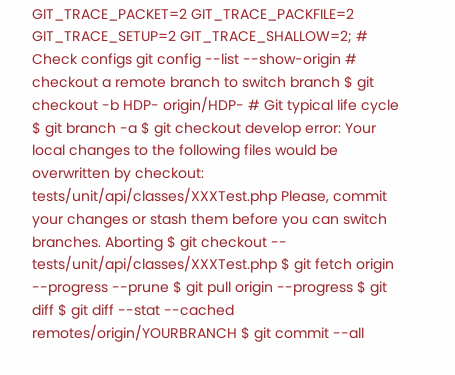GIT_TRACE_PACKET=2 GIT_TRACE_PACKFILE=2 GIT_TRACE_SETUP=2 GIT_TRACE_SHALLOW=2; # Check configs git config --list --show-origin # checkout a remote branch to switch branch $ git checkout -b HDP- origin/HDP- # Git typical life cycle $ git branch -a $ git checkout develop error: Your local changes to the following files would be overwritten by checkout: tests/unit/api/classes/XXXTest.php Please, commit your changes or stash them before you can switch branches. Aborting $ git checkout -- tests/unit/api/classes/XXXTest.php $ git fetch origin --progress --prune $ git pull origin --progress $ git diff $ git diff --stat --cached remotes/origin/YOURBRANCH $ git commit --all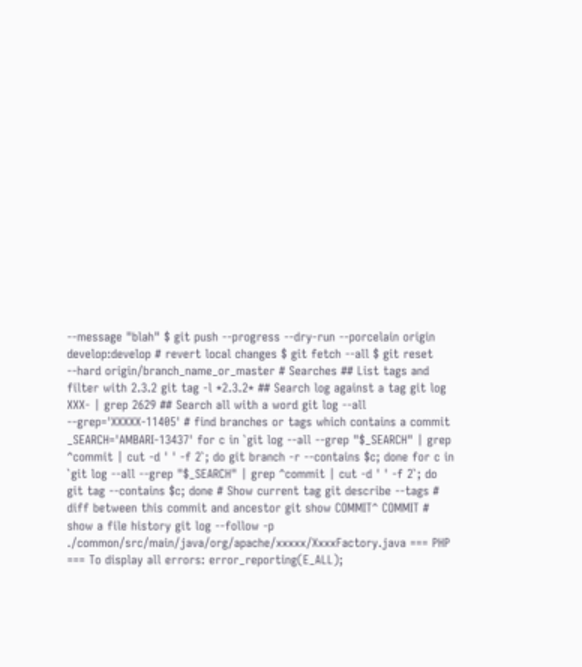--message "blah" $ git push --progress --dry-run --porcelain origin develop:develop # revert local changes $ git fetch --all $ git reset --hard origin/branch_name_or_master # Searches ## List tags and filter with 2.3.2 git tag -l *2.3.2* ## Search log against a tag git log XXX- | grep 2629 ## Search all with a word git log --all --grep='XXXXX-11405' # find branches or tags which contains a commit _SEARCH='AMBARI-13437' for c in `git log --all --grep "$_SEARCH" | grep ^commit | cut -d ' ' -f 2`; do git branch -r --contains $c; done for c in `git log --all --grep "$_SEARCH" | grep ^commit | cut -d ' ' -f 2`; do git tag --contains $c; done # Show current tag git describe --tags # diff between this commit and ancestor git show COMMIT^ COMMIT # show a file history git log --follow -p ./common/src/main/java/org/apache/xxxxx/XxxxFactory.java === PHP === To display all errors: error_reporting(E_ALL);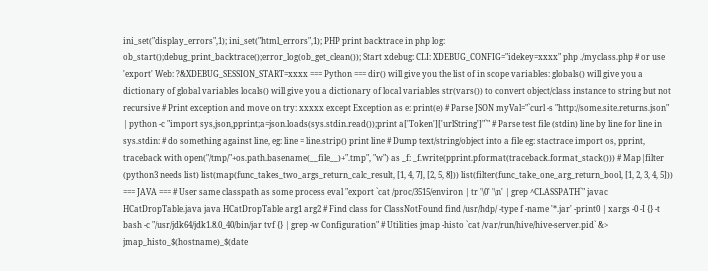ini_set("display_errors",1); ini_set("html_errors",1); PHP print backtrace in php log: ob_start();debug_print_backtrace();error_log(ob_get_clean()); Start xdebug: CLI: XDEBUG_CONFIG="idekey=xxxx" php ./myclass.php # or use 'export' Web: ?&XDEBUG_SESSION_START=xxxx === Python === dir() will give you the list of in scope variables: globals() will give you a dictionary of global variables locals() will give you a dictionary of local variables str(vars()) to convert object/class instance to string but not recursive # Print exception and move on try: xxxxx except Exception as e: print(e) # Parse JSON myVal="`curl -s "http://some.site.returns.json" | python -c "import sys,json,pprint;a=json.loads(sys.stdin.read());print a['Token']['urlString']"`" # Parse test file (stdin) line by line for line in sys.stdin: # do something against line, eg: line = line.strip() print line # Dump text/string/object into a file eg: stactrace import os, pprint, traceback with open("/tmp/"+os.path.basename(__file__)+".tmp", "w") as _f: _f.write(pprint.pformat(traceback.format_stack())) # Map|filter (python3 needs list) list(map(func_takes_two_args_return_calc_result, [1, 4, 7], [2, 5, 8])) list(filter(func_take_one_arg_return_bool, [1, 2, 3, 4, 5])) === JAVA === # User same classpath as some process eval "export `cat /proc/3515/environ | tr '\0' '\n' | grep ^CLASSPATH`" javac HCatDropTable.java java HCatDropTable arg1 arg2 # Find class for ClassNotFound find /usr/hdp/ -type f -name '*.jar' -print0 | xargs -0 -I {} -t bash -c "/usr/jdk64/jdk1.8.0_40/bin/jar tvf {} | grep -w Configuration" # Utilities jmap -histo `cat /var/run/hive/hive-server.pid` &> jmap_histo_$(hostname)_$(date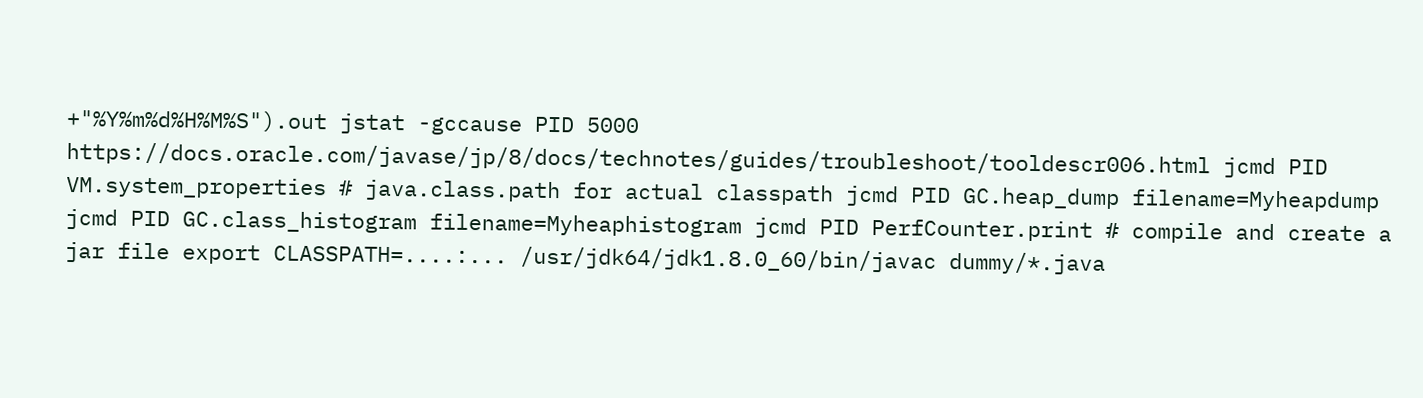+"%Y%m%d%H%M%S").out jstat -gccause PID 5000 https://docs.oracle.com/javase/jp/8/docs/technotes/guides/troubleshoot/tooldescr006.html jcmd PID VM.system_properties # java.class.path for actual classpath jcmd PID GC.heap_dump filename=Myheapdump jcmd PID GC.class_histogram filename=Myheaphistogram jcmd PID PerfCounter.print # compile and create a jar file export CLASSPATH=....:... /usr/jdk64/jdk1.8.0_60/bin/javac dummy/*.java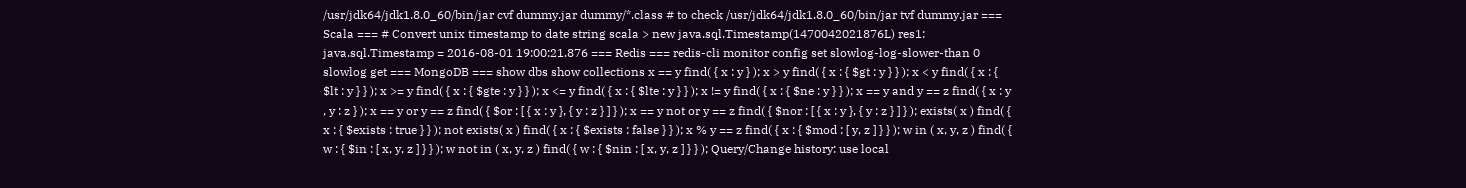/usr/jdk64/jdk1.8.0_60/bin/jar cvf dummy.jar dummy/*.class # to check /usr/jdk64/jdk1.8.0_60/bin/jar tvf dummy.jar === Scala === # Convert unix timestamp to date string scala > new java.sql.Timestamp(1470042021876L) res1: java.sql.Timestamp = 2016-08-01 19:00:21.876 === Redis === redis-cli monitor config set slowlog-log-slower-than 0 slowlog get === MongoDB === show dbs show collections x == y find( { x : y } ); x > y find( { x : { $gt : y } } ); x < y find( { x : { $lt : y } } ); x >= y find( { x : { $gte : y } } ); x <= y find( { x : { $lte : y } } ); x != y find( { x : { $ne : y } } ); x == y and y == z find( { x : y , y : z } ); x == y or y == z find( { $or : [ { x : y }, { y : z } ] } ); x == y not or y == z find( { $nor : [ { x : y }, { y : z } ] } ); exists( x ) find( { x : { $exists : true } } ); not exists( x ) find( { x : { $exists : false } } ); x % y == z find( { x : { $mod : [ y, z ] } } ); w in ( x, y, z ) find( { w : { $in : [ x, y, z ] } } ); w not in ( x, y, z ) find( { w : { $nin : [ x, y, z ] } } ); Query/Change history: use local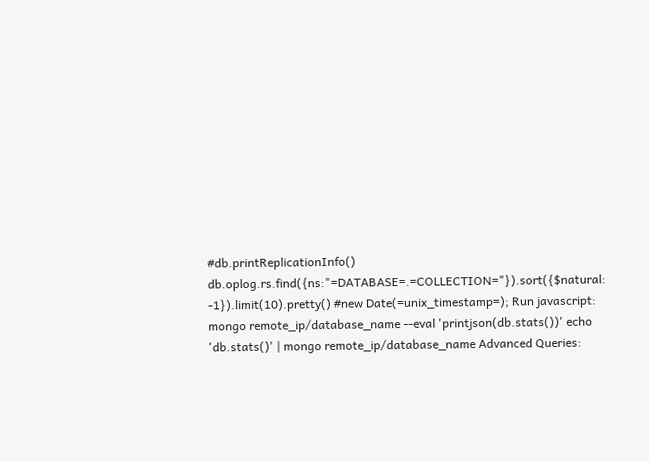#db.printReplicationInfo() db.oplog.rs.find({ns:"=DATABASE=.=COLLECTION="}).sort({$natural: -1}).limit(10).pretty() #new Date(=unix_timestamp=); Run javascript: mongo remote_ip/database_name --eval 'printjson(db.stats())' echo 'db.stats()' | mongo remote_ip/database_name Advanced Queries: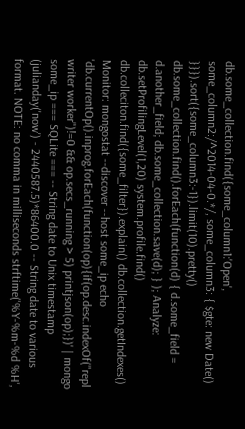db.some_collection.find({some_column1:'Open', some_column2:/^2014-04-0.*/, some_column3: { $gte: new Date() }}}).sort({some_column3:-1}).limit(10).pretty() db.some_collection.find().forEach(function(d) { d.some_field = d.another_field; db.some_collection.save(d); } ); Analyze: db.setProfilingLevel(1,20) system.profile.find() db.colleciton.find({some_filter}).explain() db.collection.getIndexes() Monitor: mongostat --discover --host some_ip echo 'db.currentOp().inprog.forEach(function(op){if(op.desc.indexOf("repl writer worker")!=0 && op.secs_running > 5) printjson(op);})' | mongo some_ip === SQLite === -- String date to Unix timestamp (julianday('now') - 2440587.5)*86400.0 -- String date to various format. NOTE: no comma in milliseconds strftime('%Y-%m-%d %H',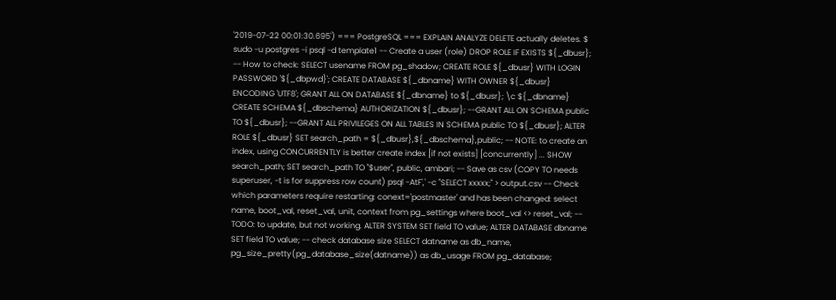'2019-07-22 00:01:30.695') === PostgreSQL === EXPLAIN ANALYZE DELETE actually deletes. $ sudo -u postgres -i psql -d template1 -- Create a user (role) DROP ROLE IF EXISTS ${_dbusr}; -- How to check: SELECT usename FROM pg_shadow; CREATE ROLE ${_dbusr} WITH LOGIN PASSWORD '${_dbpwd}'; CREATE DATABASE ${_dbname} WITH OWNER ${_dbusr} ENCODING 'UTF8'; GRANT ALL ON DATABASE ${_dbname} to ${_dbusr}; \c ${_dbname} CREATE SCHEMA ${_dbschema} AUTHORIZATION ${_dbusr}; --GRANT ALL ON SCHEMA public TO ${_dbusr}; --GRANT ALL PRIVILEGES ON ALL TABLES IN SCHEMA public TO ${_dbusr}; ALTER ROLE ${_dbusr} SET search_path = ${_dbusr},${_dbschema},public; -- NOTE: to create an index, using CONCURRENTLY is better create index [if not exists] [concurrently] ... SHOW search_path; SET search_path TO "$user", public, ambari; -- Save as csv (COPY TO needs superuser, -t is for suppress row count) psql -AtF',' -c "SELECT xxxxx;" > output.csv -- Check which parameters require restarting: conext='postmaster' and has been changed: select name, boot_val, reset_val, unit, context from pg_settings where boot_val <> reset_val; -- TODO: to update, but not working. ALTER SYSTEM SET field TO value; ALTER DATABASE dbname SET field TO value; -- check database size SELECT datname as db_name, pg_size_pretty(pg_database_size(datname)) as db_usage FROM pg_database;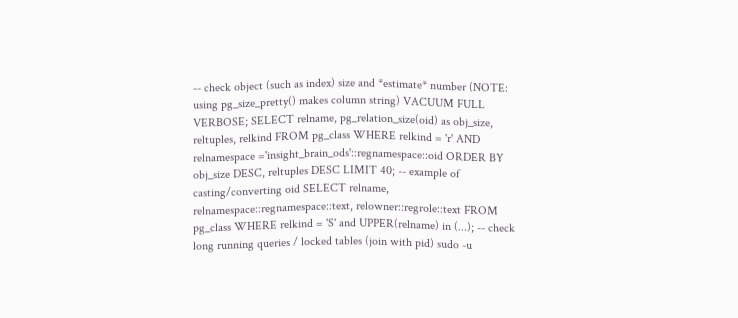-- check object (such as index) size and *estimate* number (NOTE: using pg_size_pretty() makes column string) VACUUM FULL VERBOSE; SELECT relname, pg_relation_size(oid) as obj_size, reltuples, relkind FROM pg_class WHERE relkind = 'r' AND relnamespace ='insight_brain_ods'::regnamespace::oid ORDER BY obj_size DESC, reltuples DESC LIMIT 40; -- example of casting/converting oid SELECT relname, relnamespace::regnamespace::text, relowner::regrole::text FROM pg_class WHERE relkind = 'S' and UPPER(relname) in (...); -- check long running queries / locked tables (join with pid) sudo -u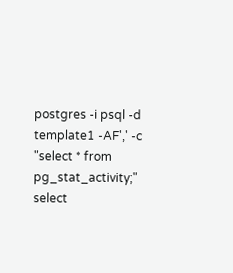postgres -i psql -d template1 -AF',' -c "select * from pg_stat_activity;" select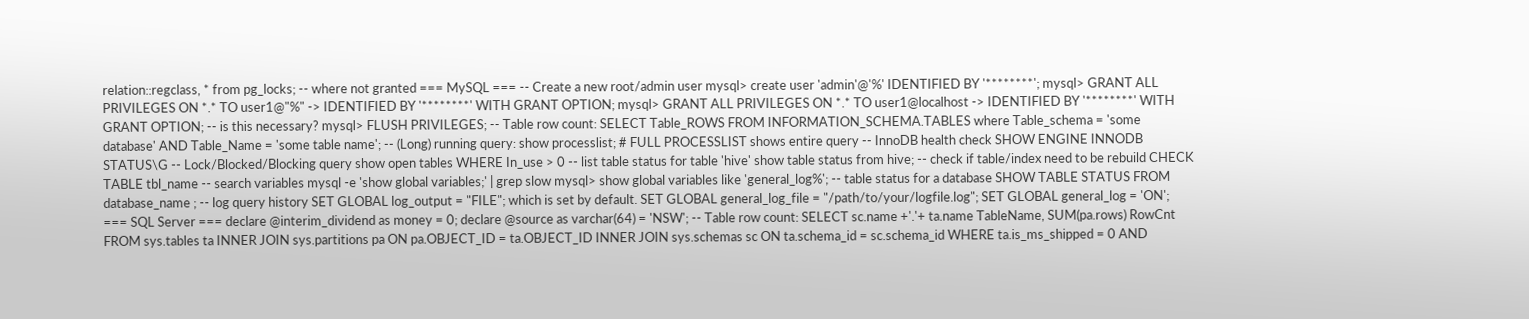relation::regclass, * from pg_locks; -- where not granted === MySQL === -- Create a new root/admin user mysql> create user 'admin'@'%' IDENTIFIED BY '********'; mysql> GRANT ALL PRIVILEGES ON *.* TO user1@"%" -> IDENTIFIED BY '********' WITH GRANT OPTION; mysql> GRANT ALL PRIVILEGES ON *.* TO user1@localhost -> IDENTIFIED BY '********' WITH GRANT OPTION; -- is this necessary? mysql> FLUSH PRIVILEGES; -- Table row count: SELECT Table_ROWS FROM INFORMATION_SCHEMA.TABLES where Table_schema = 'some database' AND Table_Name = 'some table name'; -- (Long) running query: show processlist; # FULL PROCESSLIST shows entire query -- InnoDB health check SHOW ENGINE INNODB STATUS\G -- Lock/Blocked/Blocking query show open tables WHERE In_use > 0 -- list table status for table 'hive' show table status from hive; -- check if table/index need to be rebuild CHECK TABLE tbl_name -- search variables mysql -e 'show global variables;' | grep slow mysql> show global variables like 'general_log%'; -- table status for a database SHOW TABLE STATUS FROM database_name ; -- log query history SET GLOBAL log_output = "FILE"; which is set by default. SET GLOBAL general_log_file = "/path/to/your/logfile.log"; SET GLOBAL general_log = 'ON'; === SQL Server === declare @interim_dividend as money = 0; declare @source as varchar(64) = 'NSW'; -- Table row count: SELECT sc.name +'.'+ ta.name TableName, SUM(pa.rows) RowCnt FROM sys.tables ta INNER JOIN sys.partitions pa ON pa.OBJECT_ID = ta.OBJECT_ID INNER JOIN sys.schemas sc ON ta.schema_id = sc.schema_id WHERE ta.is_ms_shipped = 0 AND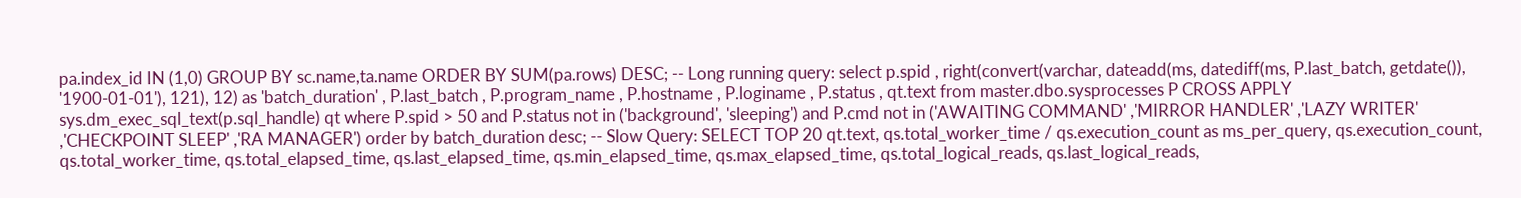pa.index_id IN (1,0) GROUP BY sc.name,ta.name ORDER BY SUM(pa.rows) DESC; -- Long running query: select p.spid , right(convert(varchar, dateadd(ms, datediff(ms, P.last_batch, getdate()), '1900-01-01'), 121), 12) as 'batch_duration' , P.last_batch , P.program_name , P.hostname , P.loginame , P.status , qt.text from master.dbo.sysprocesses P CROSS APPLY sys.dm_exec_sql_text(p.sql_handle) qt where P.spid > 50 and P.status not in ('background', 'sleeping') and P.cmd not in ('AWAITING COMMAND' ,'MIRROR HANDLER' ,'LAZY WRITER' ,'CHECKPOINT SLEEP' ,'RA MANAGER') order by batch_duration desc; -- Slow Query: SELECT TOP 20 qt.text, qs.total_worker_time / qs.execution_count as ms_per_query, qs.execution_count, qs.total_worker_time, qs.total_elapsed_time, qs.last_elapsed_time, qs.min_elapsed_time, qs.max_elapsed_time, qs.total_logical_reads, qs.last_logical_reads,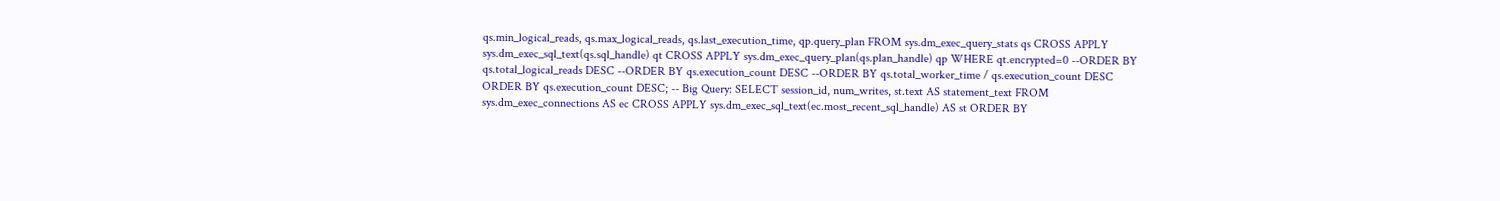qs.min_logical_reads, qs.max_logical_reads, qs.last_execution_time, qp.query_plan FROM sys.dm_exec_query_stats qs CROSS APPLY sys.dm_exec_sql_text(qs.sql_handle) qt CROSS APPLY sys.dm_exec_query_plan(qs.plan_handle) qp WHERE qt.encrypted=0 --ORDER BY qs.total_logical_reads DESC --ORDER BY qs.execution_count DESC --ORDER BY qs.total_worker_time / qs.execution_count DESC ORDER BY qs.execution_count DESC; -- Big Query: SELECT session_id, num_writes, st.text AS statement_text FROM sys.dm_exec_connections AS ec CROSS APPLY sys.dm_exec_sql_text(ec.most_recent_sql_handle) AS st ORDER BY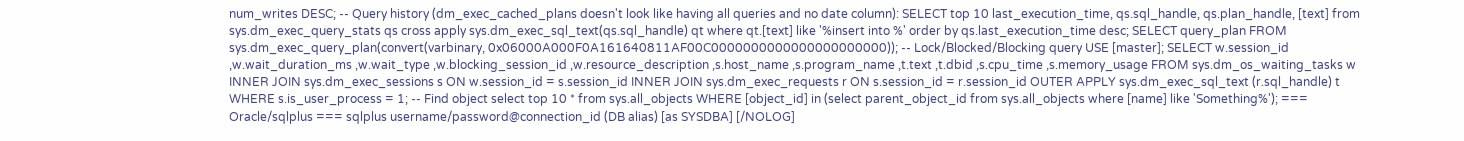num_writes DESC; -- Query history (dm_exec_cached_plans doesn't look like having all queries and no date column): SELECT top 10 last_execution_time, qs.sql_handle, qs.plan_handle, [text] from sys.dm_exec_query_stats qs cross apply sys.dm_exec_sql_text(qs.sql_handle) qt where qt.[text] like '%insert into %' order by qs.last_execution_time desc; SELECT query_plan FROM sys.dm_exec_query_plan(convert(varbinary, 0x06000A000F0A161640811AF00C0000000000000000000000)); -- Lock/Blocked/Blocking query USE [master]; SELECT w.session_id ,w.wait_duration_ms ,w.wait_type ,w.blocking_session_id ,w.resource_description ,s.host_name ,s.program_name ,t.text ,t.dbid ,s.cpu_time ,s.memory_usage FROM sys.dm_os_waiting_tasks w INNER JOIN sys.dm_exec_sessions s ON w.session_id = s.session_id INNER JOIN sys.dm_exec_requests r ON s.session_id = r.session_id OUTER APPLY sys.dm_exec_sql_text (r.sql_handle) t WHERE s.is_user_process = 1; -- Find object select top 10 * from sys.all_objects WHERE [object_id] in (select parent_object_id from sys.all_objects where [name] like 'Something%'); === Oracle/sqlplus === sqlplus username/password@connection_id (DB alias) [as SYSDBA] [/NOLOG]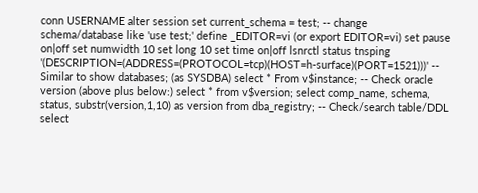conn USERNAME alter session set current_schema = test; -- change schema/database like 'use test;' define _EDITOR=vi (or export EDITOR=vi) set pause on|off set numwidth 10 set long 10 set time on|off lsnrctl status tnsping '(DESCRIPTION=(ADDRESS=(PROTOCOL=tcp)(HOST=h-surface)(PORT=1521)))' -- Similar to show databases; (as SYSDBA) select * From v$instance; -- Check oracle version (above plus below:) select * from v$version; select comp_name, schema, status, substr(version,1,10) as version from dba_registry; -- Check/search table/DDL select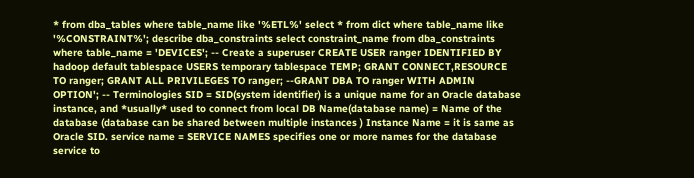* from dba_tables where table_name like '%ETL%' select * from dict where table_name like '%CONSTRAINT%'; describe dba_constraints select constraint_name from dba_constraints where table_name = 'DEVICES'; -- Create a superuser CREATE USER ranger IDENTIFIED BY hadoop default tablespace USERS temporary tablespace TEMP; GRANT CONNECT,RESOURCE TO ranger; GRANT ALL PRIVILEGES TO ranger; --GRANT DBA TO ranger WITH ADMIN OPTION'; -- Terminologies SID = SID(system identifier) is a unique name for an Oracle database instance, and *usually* used to connect from local DB Name(database name) = Name of the database (database can be shared between multiple instances ) Instance Name = it is same as Oracle SID. service name = SERVICE NAMES specifies one or more names for the database service to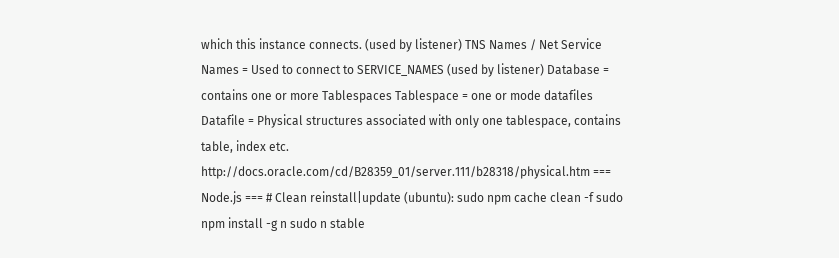which this instance connects. (used by listener) TNS Names / Net Service Names = Used to connect to SERVICE_NAMES (used by listener) Database = contains one or more Tablespaces Tablespace = one or mode datafiles Datafile = Physical structures associated with only one tablespace, contains table, index etc. http://docs.oracle.com/cd/B28359_01/server.111/b28318/physical.htm === Node.js === # Clean reinstall|update (ubuntu): sudo npm cache clean -f sudo npm install -g n sudo n stable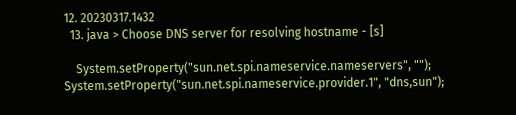12. 20230317.1432
  13. java > Choose DNS server for resolving hostname - [s]

    System.setProperty("sun.net.spi.nameservice.nameservers", ""); System.setProperty("sun.net.spi.nameservice.provider.1", "dns,sun");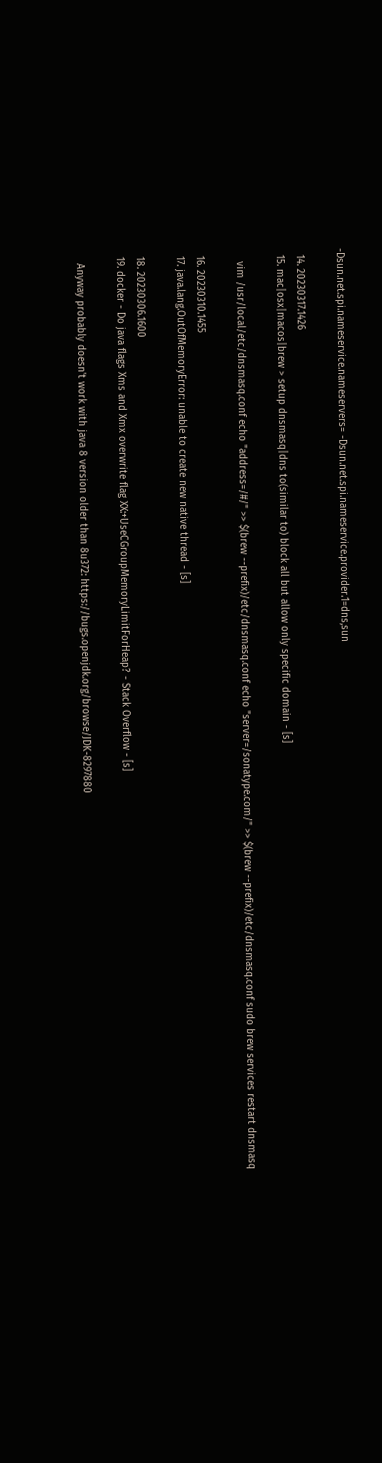-Dsun.net.spi.nameservice.nameservers= -Dsun.net.spi.nameservice.provider.1=dns,sun

  14. 20230317.1426
  15. mac|osx|macos|brew > setup dnsmasq|dns to(similar to) block all but allow only specific domain - [s]

    vim /usr/local/etc/dnsmasq.conf echo "address=/#/" >> $(brew --prefix)/etc/dnsmasq.conf echo "server=/sonatype.com/" >> $(brew --prefix)/etc/dnsmasq.conf sudo brew services restart dnsmasq

  16. 20230310.1455
  17. java.lang.OutOfMemoryError: unable to create new native thread - [s]

  18. 20230306.1600
  19. docker - Do java flags Xms and Xmx overwrite flag XX:+UseCGroupMemoryLimitForHeap? - Stack Overflow - [s]

    Anyway probably doesn't work with java 8 version older than 8u372: https://bugs.openjdk.org/browse/JDK-8297880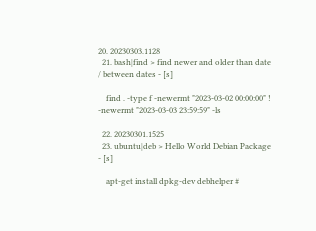20. 20230303.1128
  21. bash|find > find newer and older than date / between dates - [s]

    find . -type f -newermt "2023-03-02 00:00:00" ! -newermt "2023-03-03 23:59:59" -ls

  22. 20230301.1525
  23. ubuntu|deb > Hello World Debian Package - [s]

    apt-get install dpkg-dev debhelper #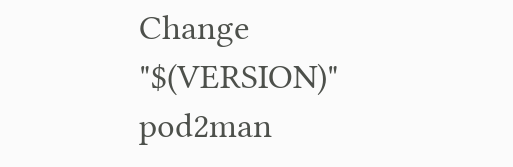Change "$(VERSION)"     pod2man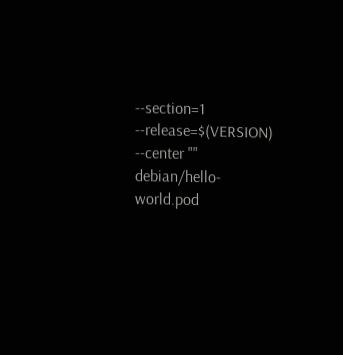--section=1 --release=$(VERSION) --center "" debian/hello-world.pod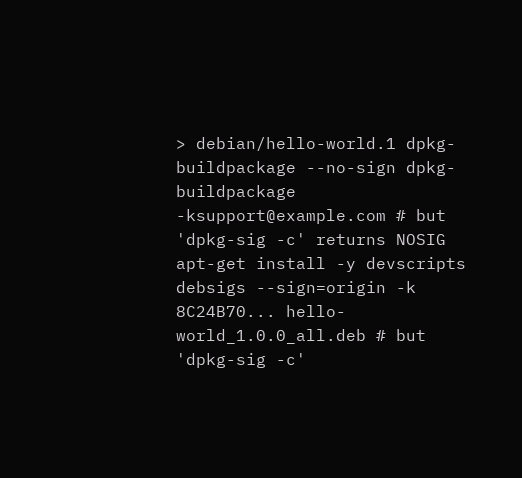> debian/hello-world.1 dpkg-buildpackage --no-sign dpkg-buildpackage -ksupport@example.com # but 'dpkg-sig -c' returns NOSIG apt-get install -y devscripts debsigs --sign=origin -k 8C24B70... hello-world_1.0.0_all.deb # but 'dpkg-sig -c'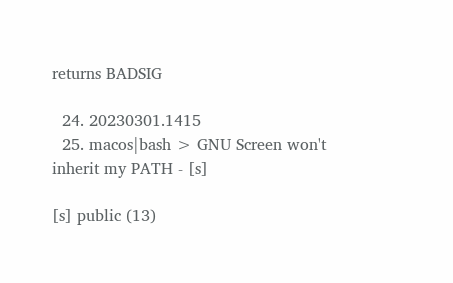returns BADSIG

  24. 20230301.1415
  25. macos|bash > GNU Screen won't inherit my PATH - [s]

[s] public (13)